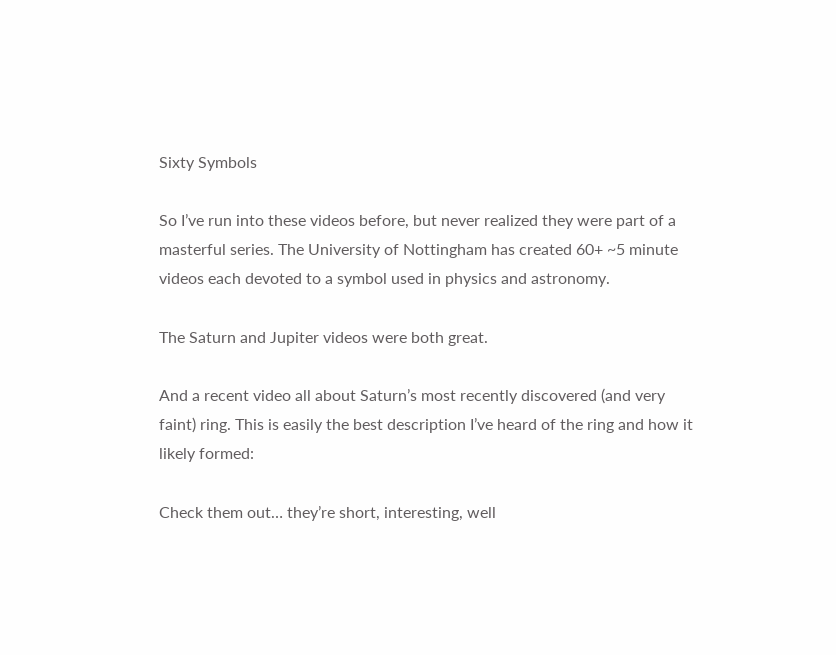Sixty Symbols

So I’ve run into these videos before, but never realized they were part of a masterful series. The University of Nottingham has created 60+ ~5 minute videos each devoted to a symbol used in physics and astronomy.

The Saturn and Jupiter videos were both great.

And a recent video all about Saturn’s most recently discovered (and very faint) ring. This is easily the best description I’ve heard of the ring and how it likely formed:

Check them out… they’re short, interesting, well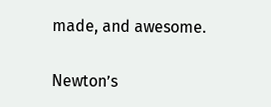made, and awesome.

Newton’s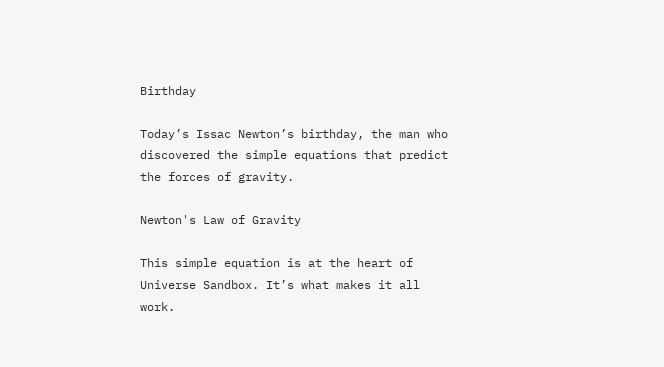Birthday

Today’s Issac Newton’s birthday, the man who discovered the simple equations that predict the forces of gravity.

Newton's Law of Gravity

This simple equation is at the heart of Universe Sandbox. It’s what makes it all work.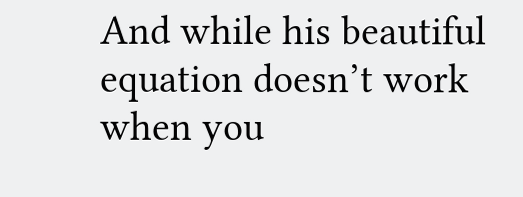And while his beautiful equation doesn’t work when you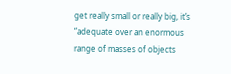get really small or really big, it’s “adequate over an enormous range of masses of objects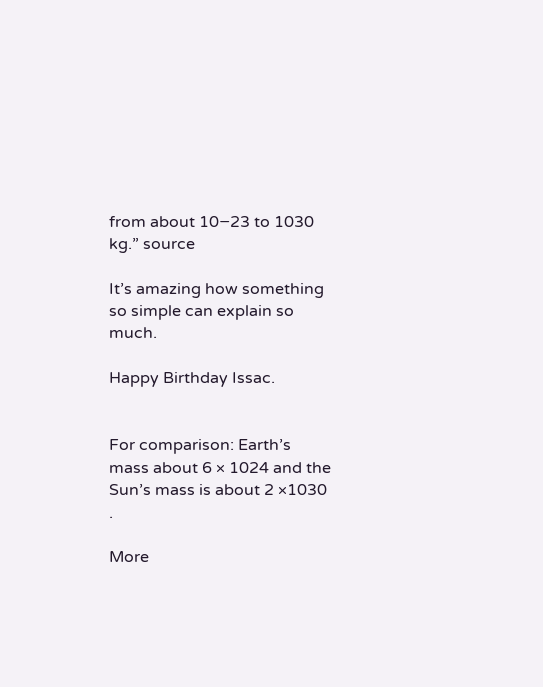from about 10−23 to 1030 kg.” source

It’s amazing how something so simple can explain so much.

Happy Birthday Issac.


For comparison: Earth’s mass about 6 × 1024 and the Sun’s mass is about 2 ×1030 .

More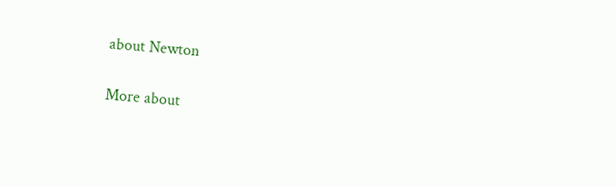about Newton

More about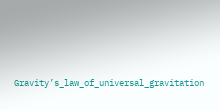Gravity’s_law_of_universal_gravitation